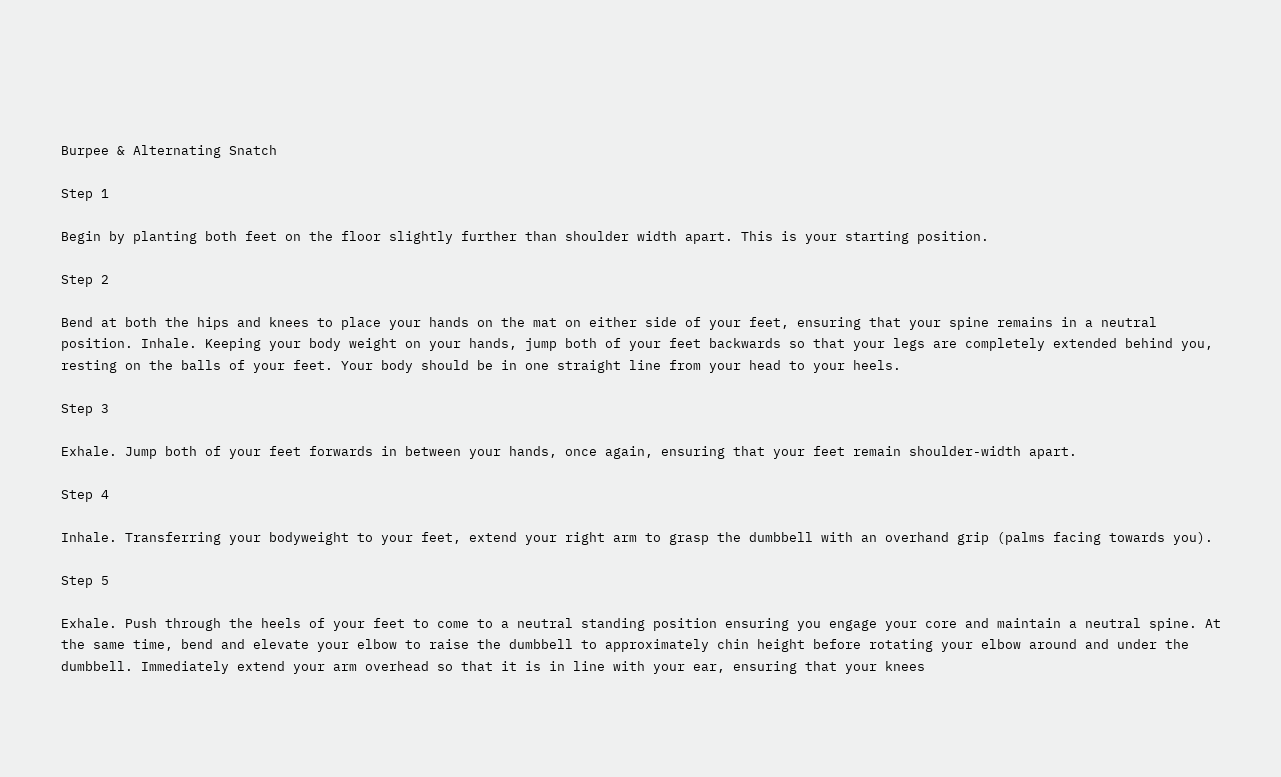Burpee & Alternating Snatch

Step 1

Begin by planting both feet on the floor slightly further than shoulder width apart. This is your starting position.

Step 2

Bend at both the hips and knees to place your hands on the mat on either side of your feet, ensuring that your spine remains in a neutral position. Inhale. Keeping your body weight on your hands, jump both of your feet backwards so that your legs are completely extended behind you, resting on the balls of your feet. Your body should be in one straight line from your head to your heels.

Step 3

Exhale. Jump both of your feet forwards in between your hands, once again, ensuring that your feet remain shoulder-width apart.

Step 4

Inhale. Transferring your bodyweight to your feet, extend your right arm to grasp the dumbbell with an overhand grip (palms facing towards you).

Step 5

Exhale. Push through the heels of your feet to come to a neutral standing position ensuring you engage your core and maintain a neutral spine. At the same time, bend and elevate your elbow to raise the dumbbell to approximately chin height before rotating your elbow around and under the dumbbell. Immediately extend your arm overhead so that it is in line with your ear, ensuring that your knees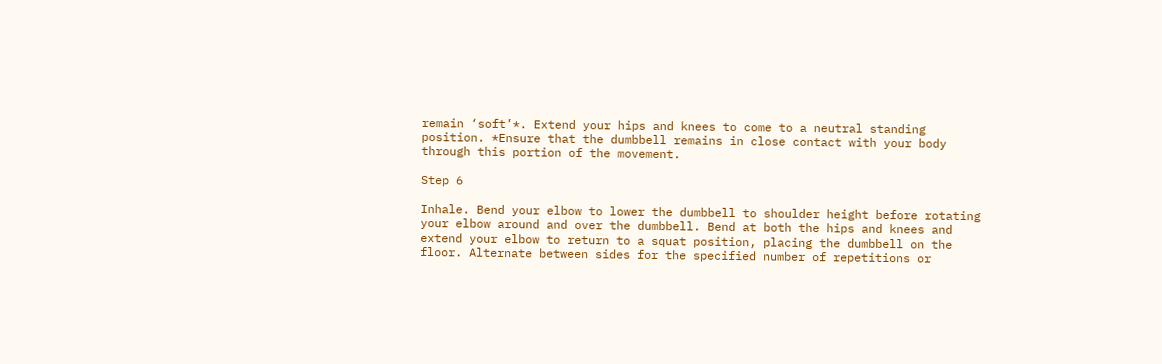remain ‘soft’*. Extend your hips and knees to come to a neutral standing position. *Ensure that the dumbbell remains in close contact with your body through this portion of the movement.

Step 6

Inhale. Bend your elbow to lower the dumbbell to shoulder height before rotating your elbow around and over the dumbbell. Bend at both the hips and knees and extend your elbow to return to a squat position, placing the dumbbell on the floor. Alternate between sides for the specified number of repetitions or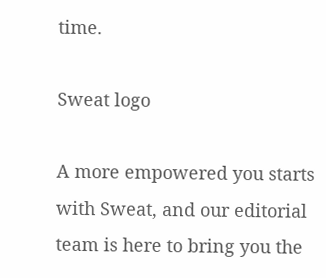time.

Sweat logo

A more empowered you starts with Sweat, and our editorial team is here to bring you the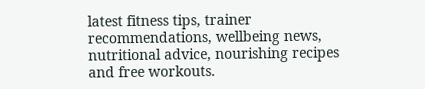latest fitness tips, trainer recommendations, wellbeing news, nutritional advice, nourishing recipes and free workouts.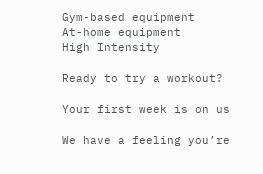Gym-based equipment
At-home equipment
High Intensity

Ready to try a workout?

Your first week is on us

We have a feeling you’re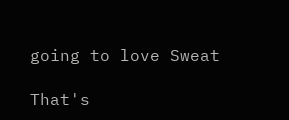going to love Sweat

That's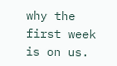why the first week is on us.